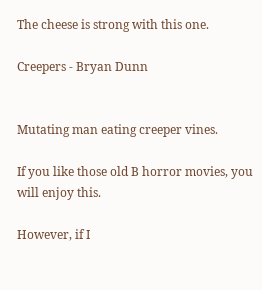The cheese is strong with this one.

Creepers - Bryan Dunn


Mutating man eating creeper vines.

If you like those old B horror movies, you will enjoy this.

However, if I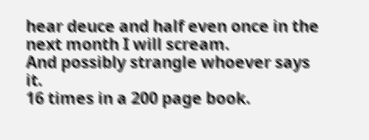hear deuce and half even once in the next month I will scream.
And possibly strangle whoever says it.
16 times in a 200 page book.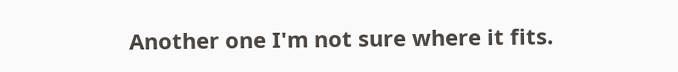Another one I'm not sure where it fits.